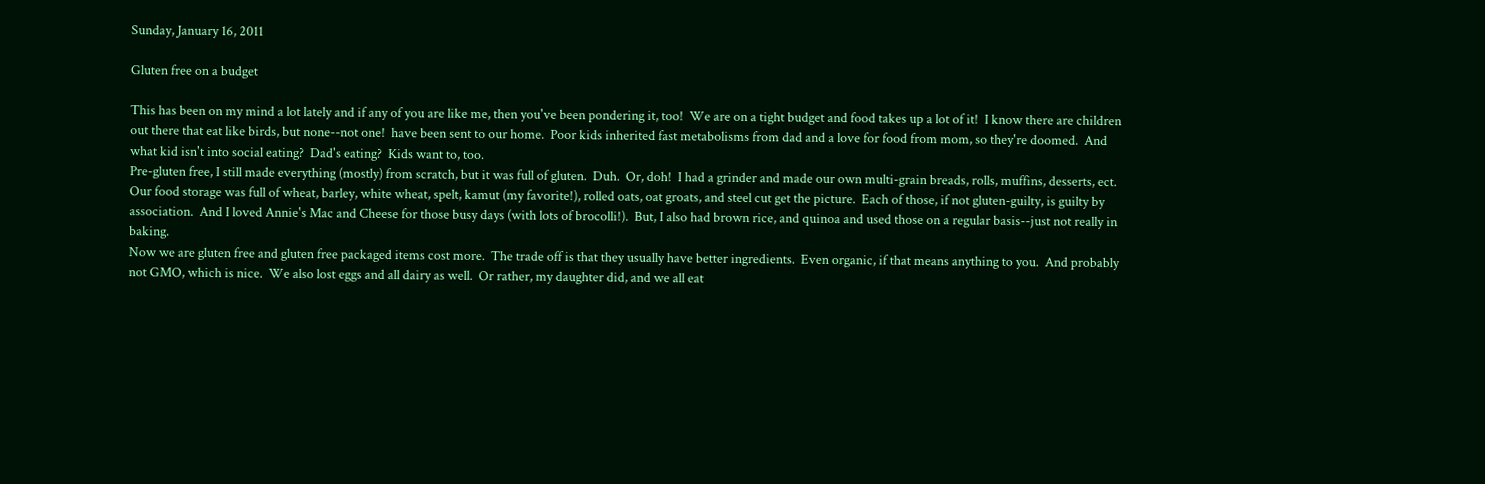Sunday, January 16, 2011

Gluten free on a budget

This has been on my mind a lot lately and if any of you are like me, then you've been pondering it, too!  We are on a tight budget and food takes up a lot of it!  I know there are children out there that eat like birds, but none--not one!  have been sent to our home.  Poor kids inherited fast metabolisms from dad and a love for food from mom, so they're doomed.  And what kid isn't into social eating?  Dad's eating?  Kids want to, too.
Pre-gluten free, I still made everything (mostly) from scratch, but it was full of gluten.  Duh.  Or, doh!  I had a grinder and made our own multi-grain breads, rolls, muffins, desserts, ect.  Our food storage was full of wheat, barley, white wheat, spelt, kamut (my favorite!), rolled oats, oat groats, and steel cut get the picture.  Each of those, if not gluten-guilty, is guilty by association.  And I loved Annie's Mac and Cheese for those busy days (with lots of brocolli!).  But, I also had brown rice, and quinoa and used those on a regular basis--just not really in baking.
Now we are gluten free and gluten free packaged items cost more.  The trade off is that they usually have better ingredients.  Even organic, if that means anything to you.  And probably not GMO, which is nice.  We also lost eggs and all dairy as well.  Or rather, my daughter did, and we all eat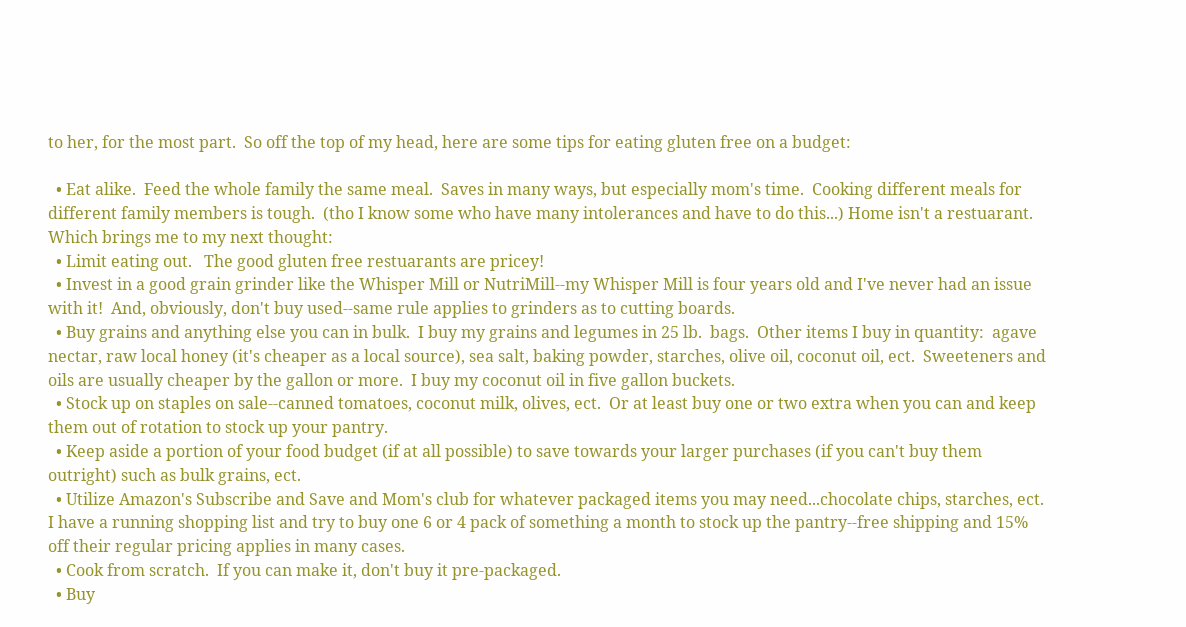to her, for the most part.  So off the top of my head, here are some tips for eating gluten free on a budget:

  • Eat alike.  Feed the whole family the same meal.  Saves in many ways, but especially mom's time.  Cooking different meals for different family members is tough.  (tho I know some who have many intolerances and have to do this...) Home isn't a restuarant.  Which brings me to my next thought:
  • Limit eating out.   The good gluten free restuarants are pricey!
  • Invest in a good grain grinder like the Whisper Mill or NutriMill--my Whisper Mill is four years old and I've never had an issue with it!  And, obviously, don't buy used--same rule applies to grinders as to cutting boards.
  • Buy grains and anything else you can in bulk.  I buy my grains and legumes in 25 lb.  bags.  Other items I buy in quantity:  agave nectar, raw local honey (it's cheaper as a local source), sea salt, baking powder, starches, olive oil, coconut oil, ect.  Sweeteners and oils are usually cheaper by the gallon or more.  I buy my coconut oil in five gallon buckets.
  • Stock up on staples on sale--canned tomatoes, coconut milk, olives, ect.  Or at least buy one or two extra when you can and keep them out of rotation to stock up your pantry.
  • Keep aside a portion of your food budget (if at all possible) to save towards your larger purchases (if you can't buy them outright) such as bulk grains, ect.
  • Utilize Amazon's Subscribe and Save and Mom's club for whatever packaged items you may need...chocolate chips, starches, ect.  I have a running shopping list and try to buy one 6 or 4 pack of something a month to stock up the pantry--free shipping and 15% off their regular pricing applies in many cases.
  • Cook from scratch.  If you can make it, don't buy it pre-packaged.
  • Buy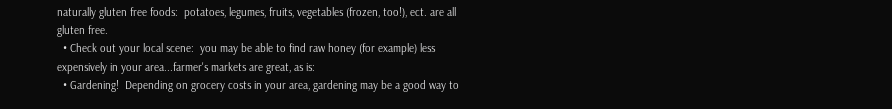naturally gluten free foods:  potatoes, legumes, fruits, vegetables (frozen, too!), ect. are all gluten free.
  • Check out your local scene:  you may be able to find raw honey (for example) less expensively in your area...farmer's markets are great, as is:
  • Gardening!  Depending on grocery costs in your area, gardening may be a good way to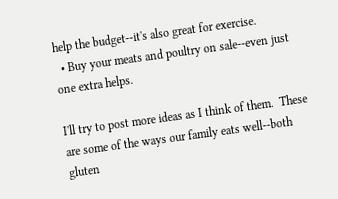help the budget--it's also great for exercise.
  • Buy your meats and poultry on sale--even just one extra helps.

I'll try to post more ideas as I think of them.  These are some of the ways our family eats well--both gluten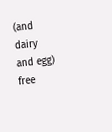(and dairy and egg) free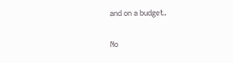and on a budget.

No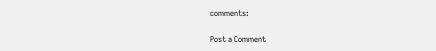comments:

Post a Comment